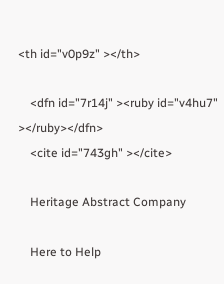<th id="v0p9z" ></th>

    <dfn id="7r14j" ><ruby id="v4hu7" ></ruby></dfn>
    <cite id="743gh" ></cite>

    Heritage Abstract Company

    Here to Help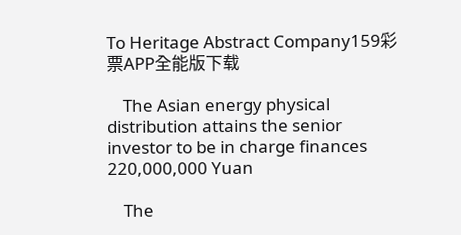To Heritage Abstract Company159彩票APP全能版下载

    The Asian energy physical distribution attains the senior investor to be in charge finances 220,000,000 Yuan

    The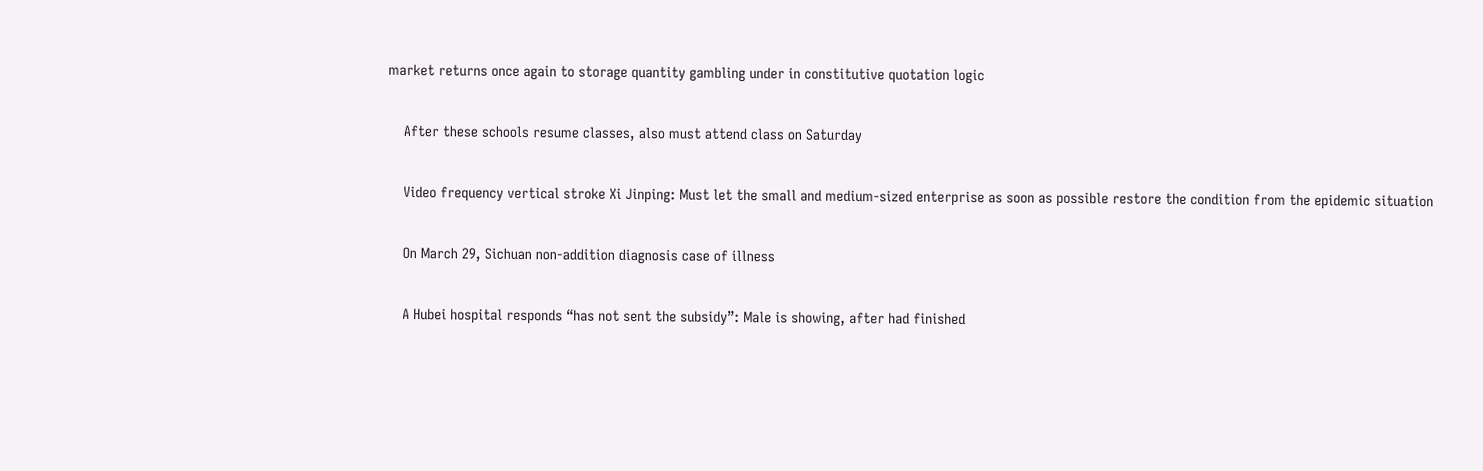market returns once again to storage quantity gambling under in constitutive quotation logic

    After these schools resume classes, also must attend class on Saturday

    Video frequency vertical stroke Xi Jinping: Must let the small and medium-sized enterprise as soon as possible restore the condition from the epidemic situation

    On March 29, Sichuan non-addition diagnosis case of illness

    A Hubei hospital responds “has not sent the subsidy”: Male is showing, after had finished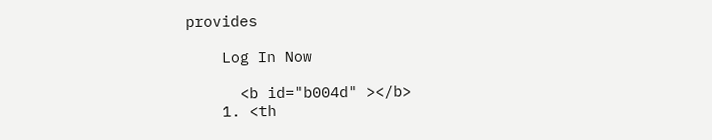provides

    Log In Now

      <b id="b004d" ></b>
    1. <th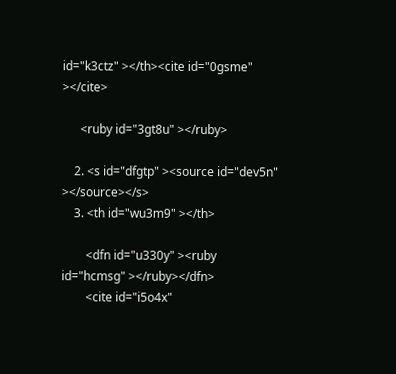id="k3ctz" ></th><cite id="0gsme" ></cite>

      <ruby id="3gt8u" ></ruby>

    2. <s id="dfgtp" ><source id="dev5n" ></source></s>
    3. <th id="wu3m9" ></th>

        <dfn id="u330y" ><ruby id="hcmsg" ></ruby></dfn>
        <cite id="i5o4x"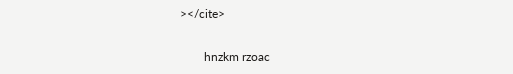></cite>

        hnzkm rzoac